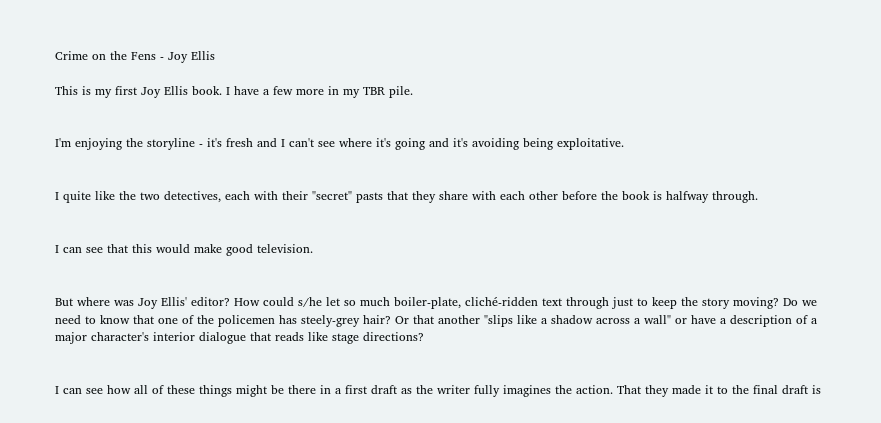Crime on the Fens - Joy Ellis

This is my first Joy Ellis book. I have a few more in my TBR pile.


I'm enjoying the storyline - it's fresh and I can't see where it's going and it's avoiding being exploitative.


I quite like the two detectives, each with their "secret" pasts that they share with each other before the book is halfway through.


I can see that this would make good television.


But where was Joy Ellis' editor? How could s/he let so much boiler-plate, cliché-ridden text through just to keep the story moving? Do we need to know that one of the policemen has steely-grey hair? Or that another "slips like a shadow across a wall" or have a description of a major character's interior dialogue that reads like stage directions?


I can see how all of these things might be there in a first draft as the writer fully imagines the action. That they made it to the final draft is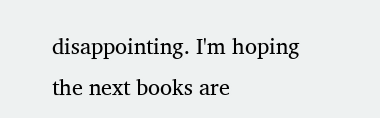disappointing. I'm hoping the next books are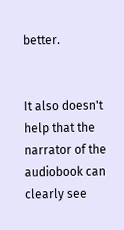better.


It also doesn't help that the narrator of the audiobook can clearly see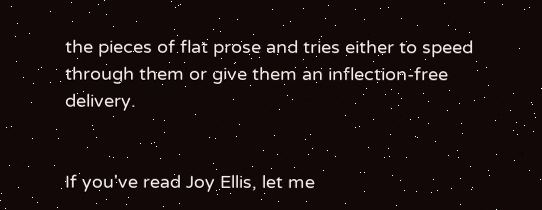the pieces of flat prose and tries either to speed through them or give them an inflection-free delivery.


If you've read Joy Ellis, let me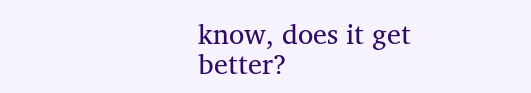know, does it get better?